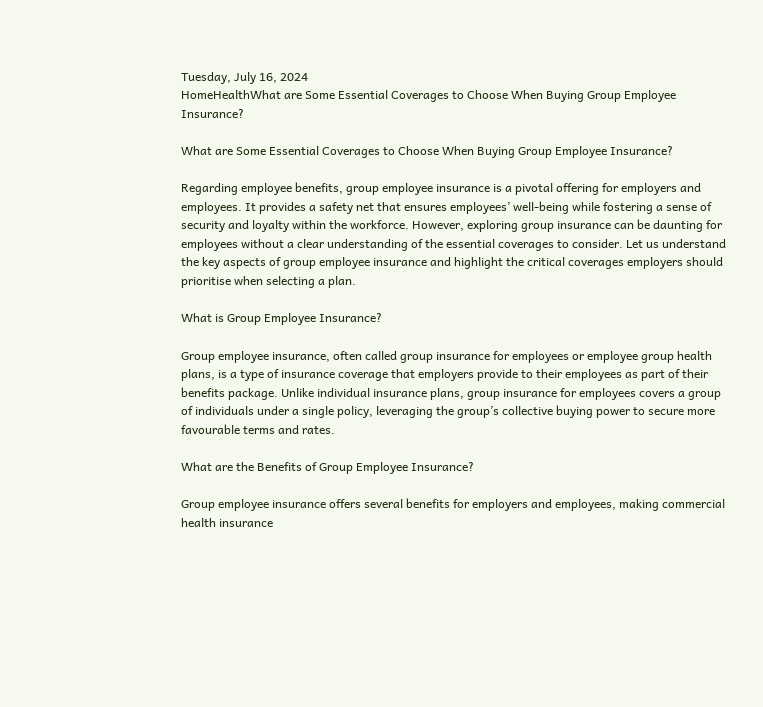Tuesday, July 16, 2024
HomeHealthWhat are Some Essential Coverages to Choose When Buying Group Employee Insurance?

What are Some Essential Coverages to Choose When Buying Group Employee Insurance?

Regarding employee benefits, group employee insurance is a pivotal offering for employers and employees. It provides a safety net that ensures employees’ well-being while fostering a sense of security and loyalty within the workforce. However, exploring group insurance can be daunting for employees without a clear understanding of the essential coverages to consider. Let us understand the key aspects of group employee insurance and highlight the critical coverages employers should prioritise when selecting a plan.

What is Group Employee Insurance?

Group employee insurance, often called group insurance for employees or employee group health plans, is a type of insurance coverage that employers provide to their employees as part of their benefits package. Unlike individual insurance plans, group insurance for employees covers a group of individuals under a single policy, leveraging the group’s collective buying power to secure more favourable terms and rates.

What are the Benefits of Group Employee Insurance?

Group employee insurance offers several benefits for employers and employees, making commercial health insurance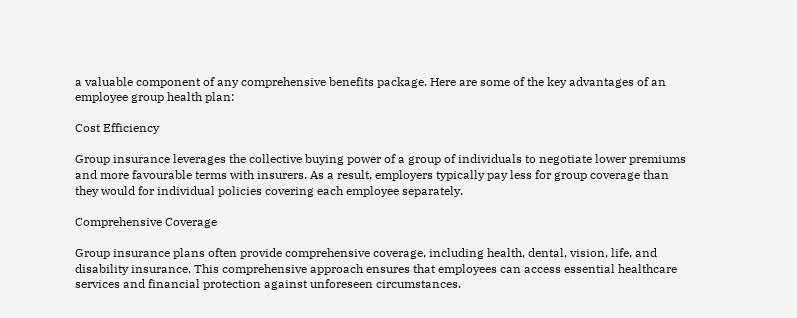a valuable component of any comprehensive benefits package. Here are some of the key advantages of an employee group health plan:

Cost Efficiency

Group insurance leverages the collective buying power of a group of individuals to negotiate lower premiums and more favourable terms with insurers. As a result, employers typically pay less for group coverage than they would for individual policies covering each employee separately.

Comprehensive Coverage

Group insurance plans often provide comprehensive coverage, including health, dental, vision, life, and disability insurance. This comprehensive approach ensures that employees can access essential healthcare services and financial protection against unforeseen circumstances.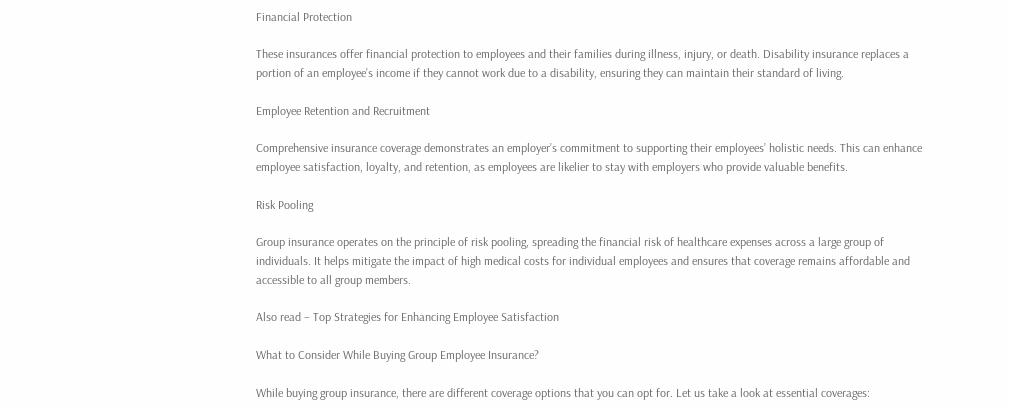Financial Protection

These insurances offer financial protection to employees and their families during illness, injury, or death. Disability insurance replaces a portion of an employee’s income if they cannot work due to a disability, ensuring they can maintain their standard of living.

Employee Retention and Recruitment

Comprehensive insurance coverage demonstrates an employer’s commitment to supporting their employees’ holistic needs. This can enhance employee satisfaction, loyalty, and retention, as employees are likelier to stay with employers who provide valuable benefits.

Risk Pooling

Group insurance operates on the principle of risk pooling, spreading the financial risk of healthcare expenses across a large group of individuals. It helps mitigate the impact of high medical costs for individual employees and ensures that coverage remains affordable and accessible to all group members.

Also read – Top Strategies for Enhancing Employee Satisfaction

What to Consider While Buying Group Employee Insurance?

While buying group insurance, there are different coverage options that you can opt for. Let us take a look at essential coverages: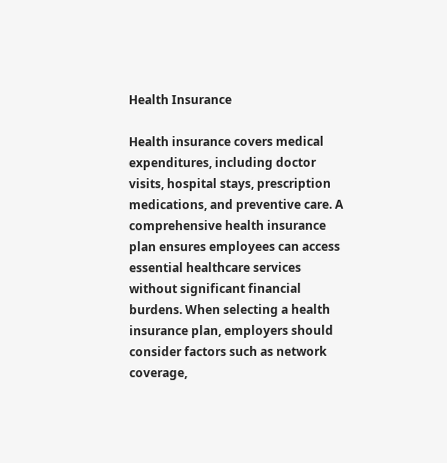Health Insurance

Health insurance covers medical expenditures, including doctor visits, hospital stays, prescription medications, and preventive care. A comprehensive health insurance plan ensures employees can access essential healthcare services without significant financial burdens. When selecting a health insurance plan, employers should consider factors such as network coverage,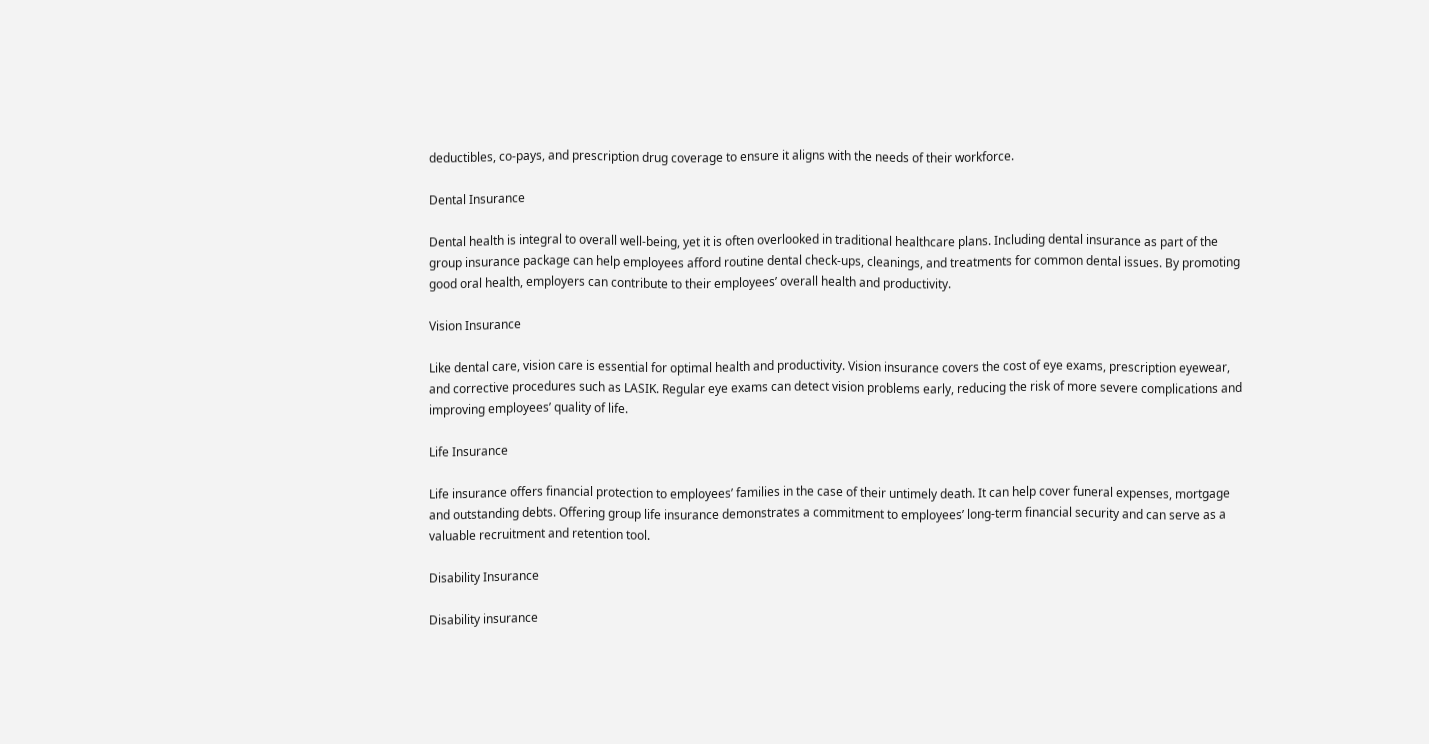deductibles, co-pays, and prescription drug coverage to ensure it aligns with the needs of their workforce.

Dental Insurance

Dental health is integral to overall well-being, yet it is often overlooked in traditional healthcare plans. Including dental insurance as part of the group insurance package can help employees afford routine dental check-ups, cleanings, and treatments for common dental issues. By promoting good oral health, employers can contribute to their employees’ overall health and productivity.

Vision Insurance

Like dental care, vision care is essential for optimal health and productivity. Vision insurance covers the cost of eye exams, prescription eyewear, and corrective procedures such as LASIK. Regular eye exams can detect vision problems early, reducing the risk of more severe complications and improving employees’ quality of life.

Life Insurance

Life insurance offers financial protection to employees’ families in the case of their untimely death. It can help cover funeral expenses, mortgage and outstanding debts. Offering group life insurance demonstrates a commitment to employees’ long-term financial security and can serve as a valuable recruitment and retention tool.

Disability Insurance

Disability insurance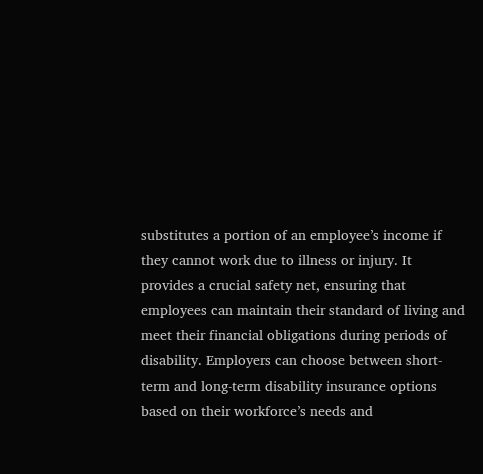substitutes a portion of an employee’s income if they cannot work due to illness or injury. It provides a crucial safety net, ensuring that employees can maintain their standard of living and meet their financial obligations during periods of disability. Employers can choose between short-term and long-term disability insurance options based on their workforce’s needs and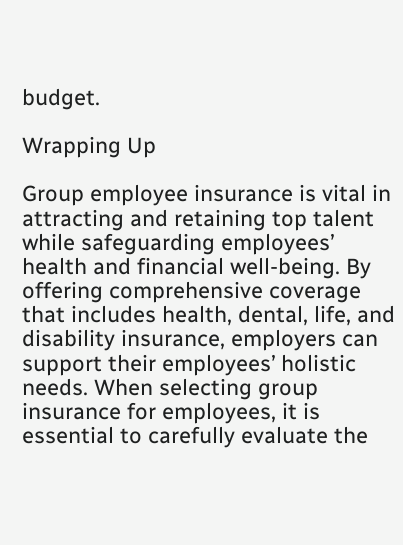budget.

Wrapping Up

Group employee insurance is vital in attracting and retaining top talent while safeguarding employees’ health and financial well-being. By offering comprehensive coverage that includes health, dental, life, and disability insurance, employers can support their employees’ holistic needs. When selecting group insurance for employees, it is essential to carefully evaluate the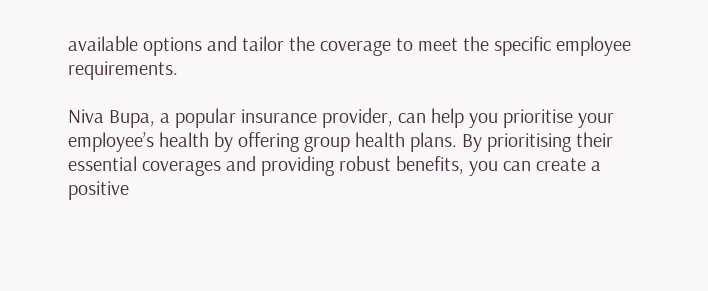available options and tailor the coverage to meet the specific employee requirements.

Niva Bupa, a popular insurance provider, can help you prioritise your employee’s health by offering group health plans. By prioritising their essential coverages and providing robust benefits, you can create a positive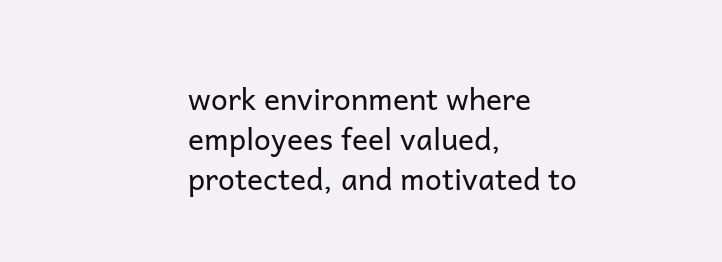work environment where employees feel valued, protected, and motivated to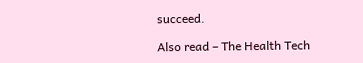succeed.

Also read – The Health Tech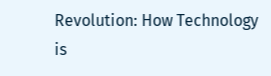Revolution: How Technology is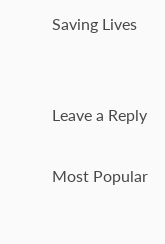Saving Lives


Leave a Reply

Most Popular